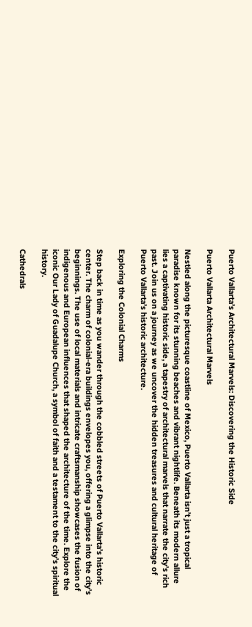Puerto Vallarta’s Architectural Marvels: Discovering the Historic Side

Puerto Vallarta Architectural Marvels

Nestled along the picturesque coastline of Mexico, Puerto Vallarta isn’t just a tropical paradise known for its stunning beaches and vibrant nightlife. Beneath its modern allure lies a captivating historic side, a tapestry of architectural marvels that narrate the city’s rich past. Join us on a journey as we uncover the hidden treasures and cultural heritage of Puerto Vallarta’s historic architecture.

Exploring the Colonial Charms

Step back in time as you wander through the cobbled streets of Puerto Vallarta’s historic center. The charm of colonial-era buildings envelopes you, offering a glimpse into the city’s beginnings. The use of local materials and intricate craftsmanship showcases the fusion of indigenous and European influences that shaped the architecture of the time. Explore the iconic Our Lady of Guadalupe Church, a symbol of faith and a testament to the city’s spiritual history.

Cathedrals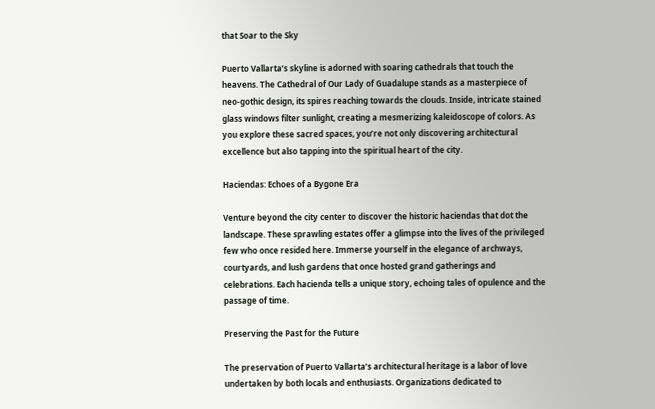that Soar to the Sky

Puerto Vallarta’s skyline is adorned with soaring cathedrals that touch the heavens. The Cathedral of Our Lady of Guadalupe stands as a masterpiece of neo-gothic design, its spires reaching towards the clouds. Inside, intricate stained glass windows filter sunlight, creating a mesmerizing kaleidoscope of colors. As you explore these sacred spaces, you’re not only discovering architectural excellence but also tapping into the spiritual heart of the city.

Haciendas: Echoes of a Bygone Era

Venture beyond the city center to discover the historic haciendas that dot the landscape. These sprawling estates offer a glimpse into the lives of the privileged few who once resided here. Immerse yourself in the elegance of archways, courtyards, and lush gardens that once hosted grand gatherings and celebrations. Each hacienda tells a unique story, echoing tales of opulence and the passage of time.

Preserving the Past for the Future

The preservation of Puerto Vallarta’s architectural heritage is a labor of love undertaken by both locals and enthusiasts. Organizations dedicated to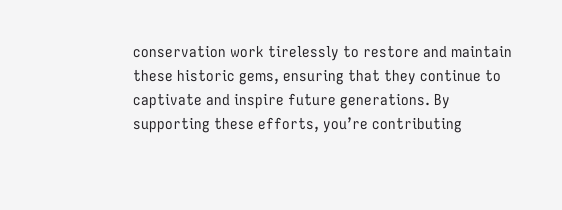conservation work tirelessly to restore and maintain these historic gems, ensuring that they continue to captivate and inspire future generations. By supporting these efforts, you’re contributing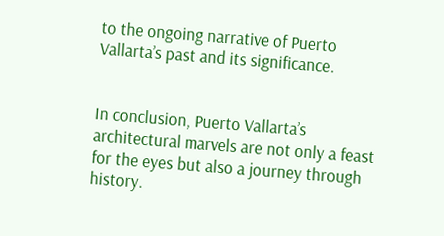to the ongoing narrative of Puerto Vallarta’s past and its significance.


In conclusion, Puerto Vallarta’s architectural marvels are not only a feast for the eyes but also a journey through history.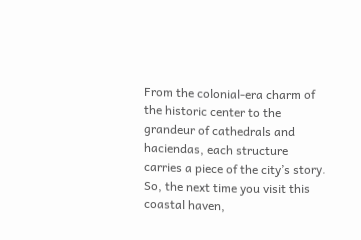From the colonial-era charm of the historic center to the grandeur of cathedrals and haciendas, each structure carries a piece of the city’s story. So, the next time you visit this coastal haven,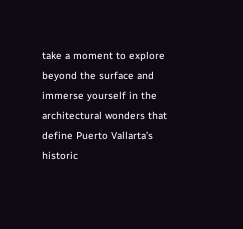take a moment to explore beyond the surface and immerse yourself in the architectural wonders that define Puerto Vallarta’s historic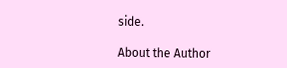side.

About the Author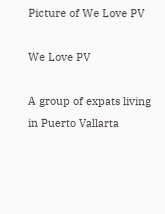Picture of We Love PV

We Love PV

A group of expats living in Puerto Vallarta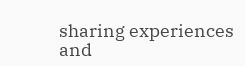sharing experiences and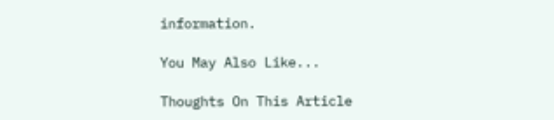information.

You May Also Like...

Thoughts On This Article